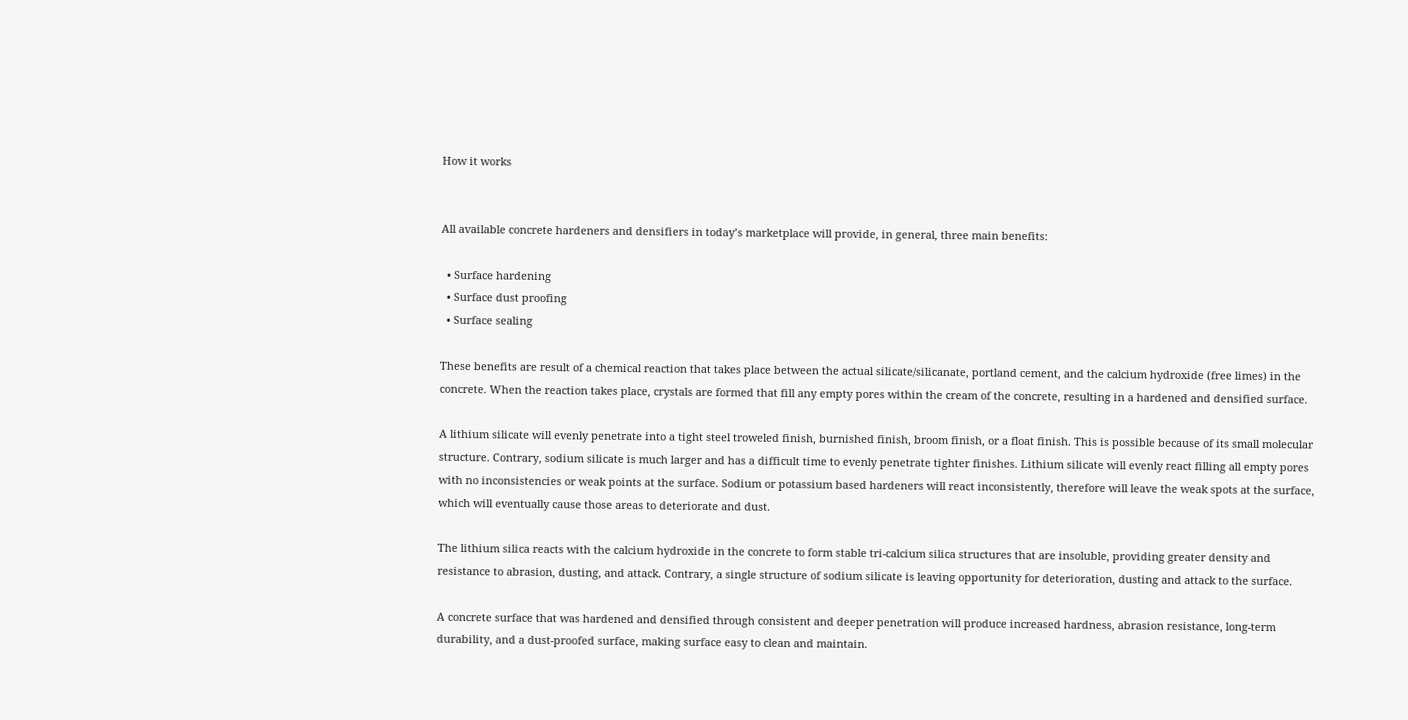How it works


All available concrete hardeners and densifiers in today’s marketplace will provide, in general, three main benefits:

  • Surface hardening
  • Surface dust proofing
  • Surface sealing

These benefits are result of a chemical reaction that takes place between the actual silicate/silicanate, portland cement, and the calcium hydroxide (free limes) in the concrete. When the reaction takes place, crystals are formed that fill any empty pores within the cream of the concrete, resulting in a hardened and densified surface.

A lithium silicate will evenly penetrate into a tight steel troweled finish, burnished finish, broom finish, or a float finish. This is possible because of its small molecular structure. Contrary, sodium silicate is much larger and has a difficult time to evenly penetrate tighter finishes. Lithium silicate will evenly react filling all empty pores with no inconsistencies or weak points at the surface. Sodium or potassium based hardeners will react inconsistently, therefore will leave the weak spots at the surface, which will eventually cause those areas to deteriorate and dust.

The lithium silica reacts with the calcium hydroxide in the concrete to form stable tri-calcium silica structures that are insoluble, providing greater density and resistance to abrasion, dusting, and attack. Contrary, a single structure of sodium silicate is leaving opportunity for deterioration, dusting and attack to the surface.

A concrete surface that was hardened and densified through consistent and deeper penetration will produce increased hardness, abrasion resistance, long-term durability, and a dust-proofed surface, making surface easy to clean and maintain.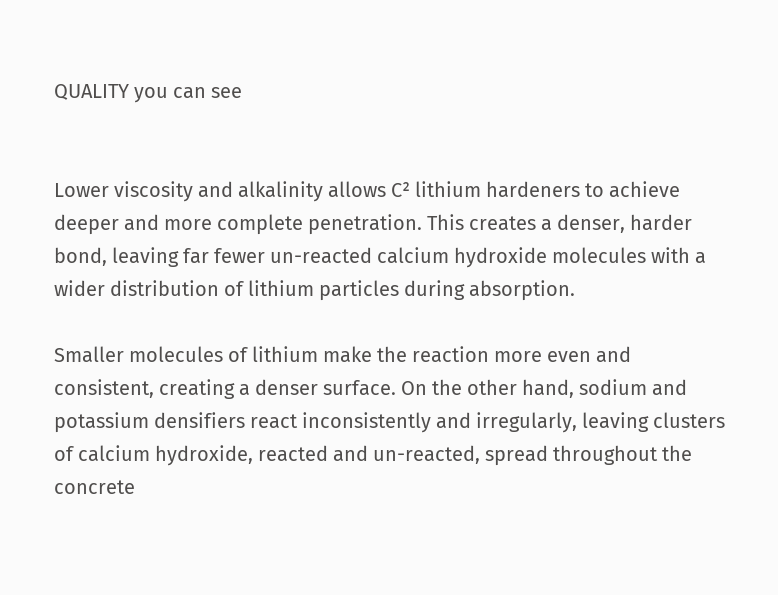QUALITY you can see


Lower viscosity and alkalinity allows C² lithium hardeners to achieve deeper and more complete penetration. This creates a denser, harder bond, leaving far fewer un-reacted calcium hydroxide molecules with a wider distribution of lithium particles during absorption.

Smaller molecules of lithium make the reaction more even and consistent, creating a denser surface. On the other hand, sodium and potassium densifiers react inconsistently and irregularly, leaving clusters of calcium hydroxide, reacted and un-reacted, spread throughout the concrete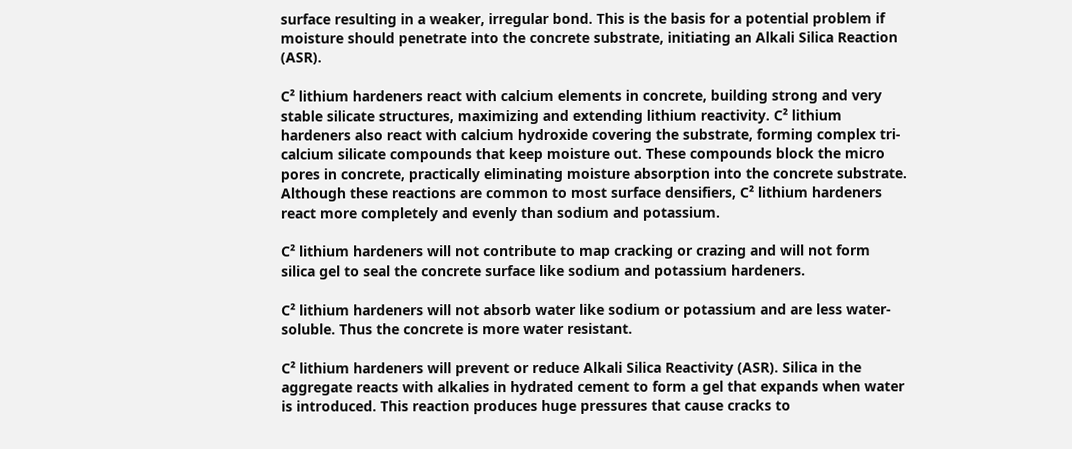surface resulting in a weaker, irregular bond. This is the basis for a potential problem if moisture should penetrate into the concrete substrate, initiating an Alkali Silica Reaction (ASR).

C² lithium hardeners react with calcium elements in concrete, building strong and very stable silicate structures, maximizing and extending lithium reactivity. C² lithium hardeners also react with calcium hydroxide covering the substrate, forming complex tri-calcium silicate compounds that keep moisture out. These compounds block the micro pores in concrete, practically eliminating moisture absorption into the concrete substrate. Although these reactions are common to most surface densifiers, C² lithium hardeners react more completely and evenly than sodium and potassium.

C² lithium hardeners will not contribute to map cracking or crazing and will not form silica gel to seal the concrete surface like sodium and potassium hardeners.

C² lithium hardeners will not absorb water like sodium or potassium and are less water-soluble. Thus the concrete is more water resistant.

C² lithium hardeners will prevent or reduce Alkali Silica Reactivity (ASR). Silica in the aggregate reacts with alkalies in hydrated cement to form a gel that expands when water is introduced. This reaction produces huge pressures that cause cracks to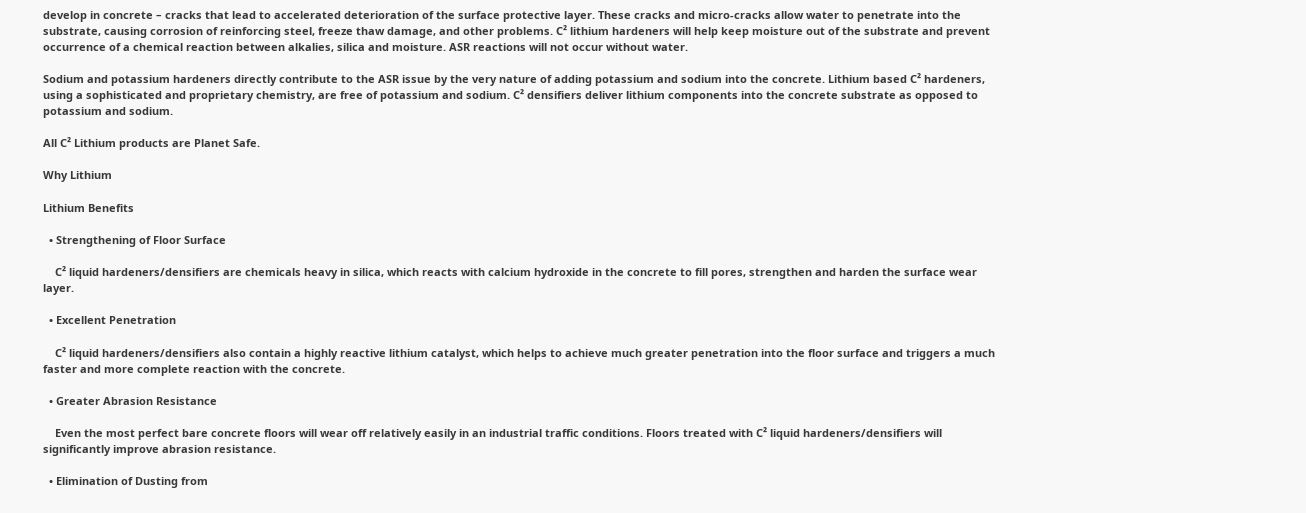develop in concrete – cracks that lead to accelerated deterioration of the surface protective layer. These cracks and micro-cracks allow water to penetrate into the substrate, causing corrosion of reinforcing steel, freeze thaw damage, and other problems. C² lithium hardeners will help keep moisture out of the substrate and prevent occurrence of a chemical reaction between alkalies, silica and moisture. ASR reactions will not occur without water.

Sodium and potassium hardeners directly contribute to the ASR issue by the very nature of adding potassium and sodium into the concrete. Lithium based C² hardeners, using a sophisticated and proprietary chemistry, are free of potassium and sodium. C² densifiers deliver lithium components into the concrete substrate as opposed to potassium and sodium.

All C² Lithium products are Planet Safe.

Why Lithium

Lithium Benefits

  • Strengthening of Floor Surface

    C² liquid hardeners/densifiers are chemicals heavy in silica, which reacts with calcium hydroxide in the concrete to fill pores, strengthen and harden the surface wear layer.

  • Excellent Penetration

    C² liquid hardeners/densifiers also contain a highly reactive lithium catalyst, which helps to achieve much greater penetration into the floor surface and triggers a much faster and more complete reaction with the concrete.

  • Greater Abrasion Resistance

    Even the most perfect bare concrete floors will wear off relatively easily in an industrial traffic conditions. Floors treated with C² liquid hardeners/densifiers will significantly improve abrasion resistance.

  • Elimination of Dusting from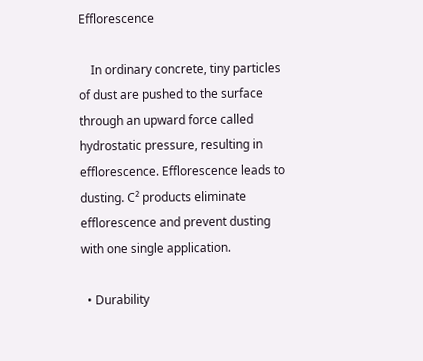Efflorescence

    In ordinary concrete, tiny particles of dust are pushed to the surface through an upward force called hydrostatic pressure, resulting in efflorescence. Efflorescence leads to dusting. C² products eliminate efflorescence and prevent dusting with one single application.

  • Durability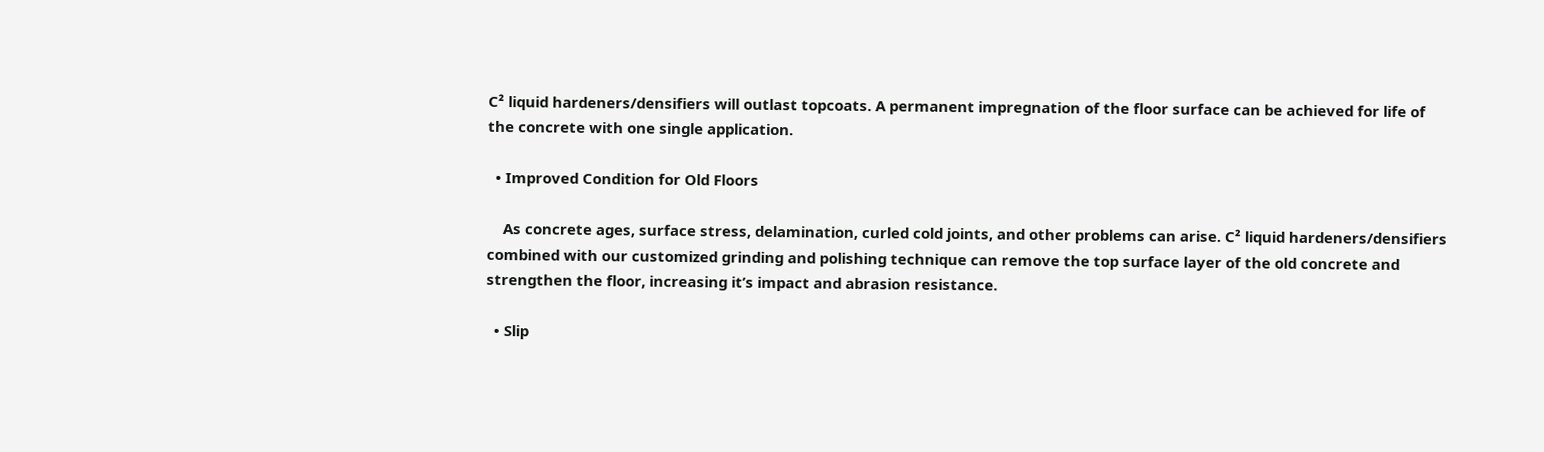C² liquid hardeners/densifiers will outlast topcoats. A permanent impregnation of the floor surface can be achieved for life of the concrete with one single application.

  • Improved Condition for Old Floors

    As concrete ages, surface stress, delamination, curled cold joints, and other problems can arise. C² liquid hardeners/densifiers combined with our customized grinding and polishing technique can remove the top surface layer of the old concrete and strengthen the floor, increasing it’s impact and abrasion resistance.

  • Slip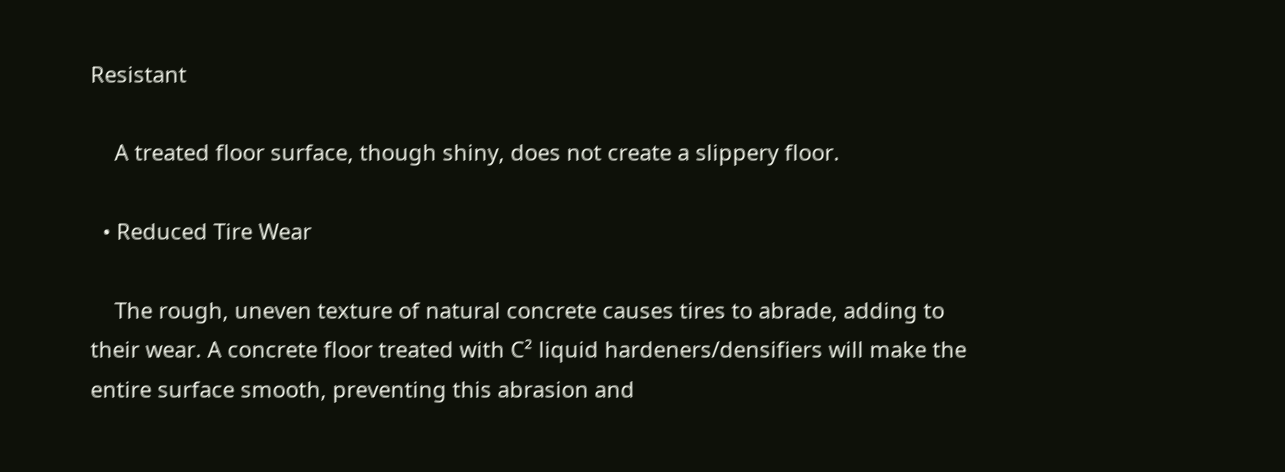Resistant

    A treated floor surface, though shiny, does not create a slippery floor.

  • Reduced Tire Wear

    The rough, uneven texture of natural concrete causes tires to abrade, adding to their wear. A concrete floor treated with C² liquid hardeners/densifiers will make the entire surface smooth, preventing this abrasion and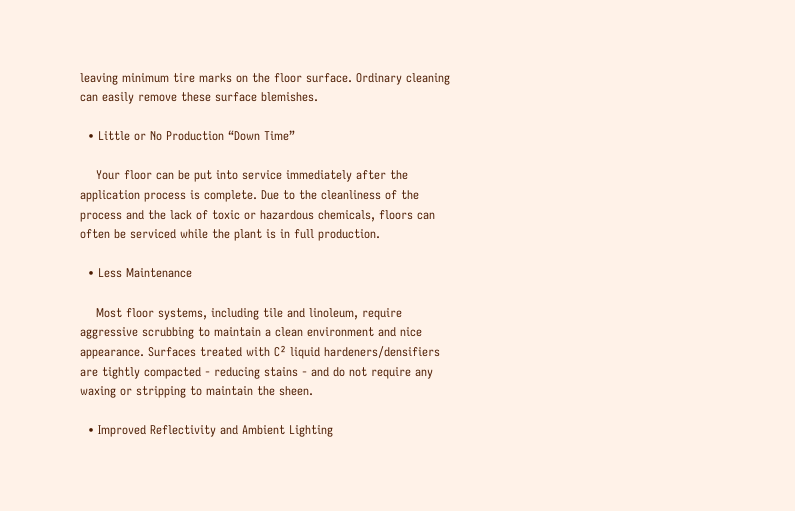leaving minimum tire marks on the floor surface. Ordinary cleaning can easily remove these surface blemishes.

  • Little or No Production “Down Time”

    Your floor can be put into service immediately after the application process is complete. Due to the cleanliness of the process and the lack of toxic or hazardous chemicals, floors can often be serviced while the plant is in full production.

  • Less Maintenance

    Most floor systems, including tile and linoleum, require aggressive scrubbing to maintain a clean environment and nice appearance. Surfaces treated with C² liquid hardeners/densifiers are tightly compacted - reducing stains - and do not require any waxing or stripping to maintain the sheen.

  • Improved Reflectivity and Ambient Lighting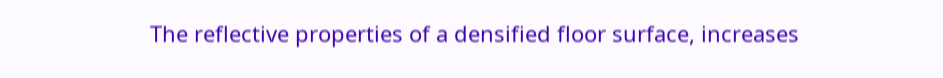The reflective properties of a densified floor surface, increases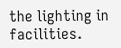the lighting in facilities.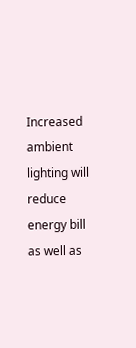Increased ambient lighting will reduce energy bill as well as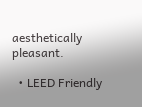aesthetically pleasant.

  • LEED Friendly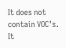It does not contain VOC’s. It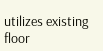utilizes existing floor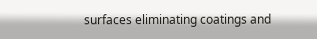surfaces eliminating coatings and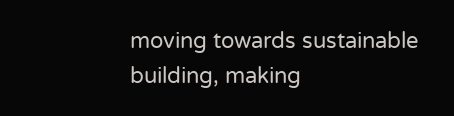moving towards sustainable building, making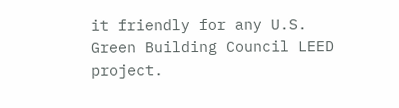it friendly for any U.S. Green Building Council LEED project.